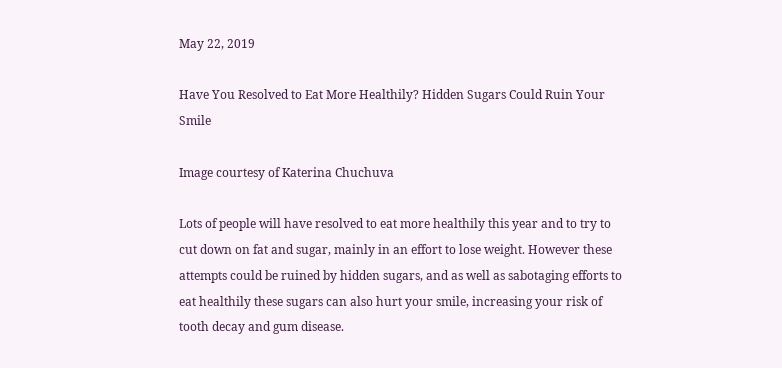May 22, 2019

Have You Resolved to Eat More Healthily? Hidden Sugars Could Ruin Your Smile

Image courtesy of Katerina Chuchuva

Lots of people will have resolved to eat more healthily this year and to try to cut down on fat and sugar, mainly in an effort to lose weight. However these attempts could be ruined by hidden sugars, and as well as sabotaging efforts to eat healthily these sugars can also hurt your smile, increasing your risk of tooth decay and gum disease.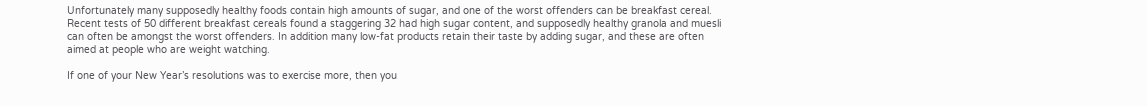Unfortunately many supposedly healthy foods contain high amounts of sugar, and one of the worst offenders can be breakfast cereal. Recent tests of 50 different breakfast cereals found a staggering 32 had high sugar content, and supposedly healthy granola and muesli can often be amongst the worst offenders. In addition many low-fat products retain their taste by adding sugar, and these are often aimed at people who are weight watching.

If one of your New Year’s resolutions was to exercise more, then you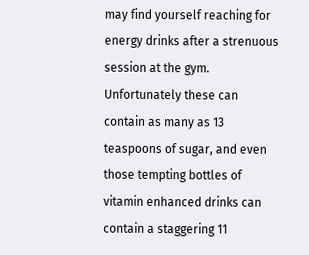may find yourself reaching for energy drinks after a strenuous session at the gym. Unfortunately these can contain as many as 13 teaspoons of sugar, and even those tempting bottles of vitamin enhanced drinks can contain a staggering 11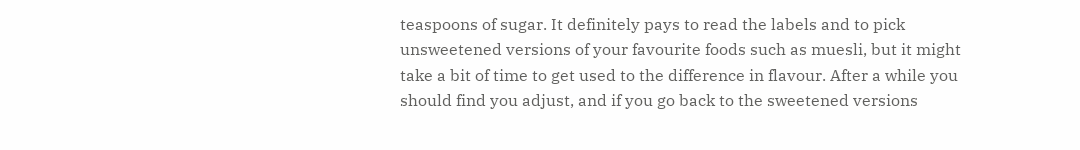teaspoons of sugar. It definitely pays to read the labels and to pick unsweetened versions of your favourite foods such as muesli, but it might take a bit of time to get used to the difference in flavour. After a while you should find you adjust, and if you go back to the sweetened versions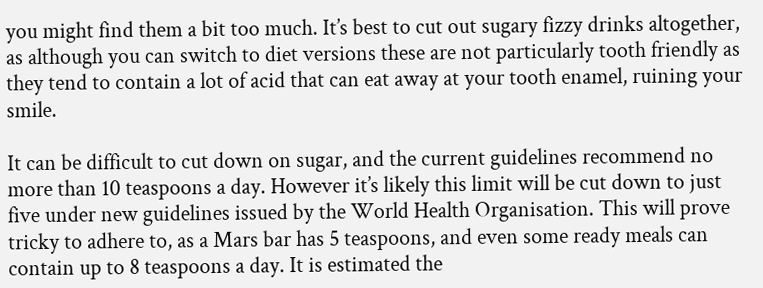you might find them a bit too much. It’s best to cut out sugary fizzy drinks altogether, as although you can switch to diet versions these are not particularly tooth friendly as they tend to contain a lot of acid that can eat away at your tooth enamel, ruining your smile.

It can be difficult to cut down on sugar, and the current guidelines recommend no more than 10 teaspoons a day. However it’s likely this limit will be cut down to just five under new guidelines issued by the World Health Organisation. This will prove tricky to adhere to, as a Mars bar has 5 teaspoons, and even some ready meals can contain up to 8 teaspoons a day. It is estimated the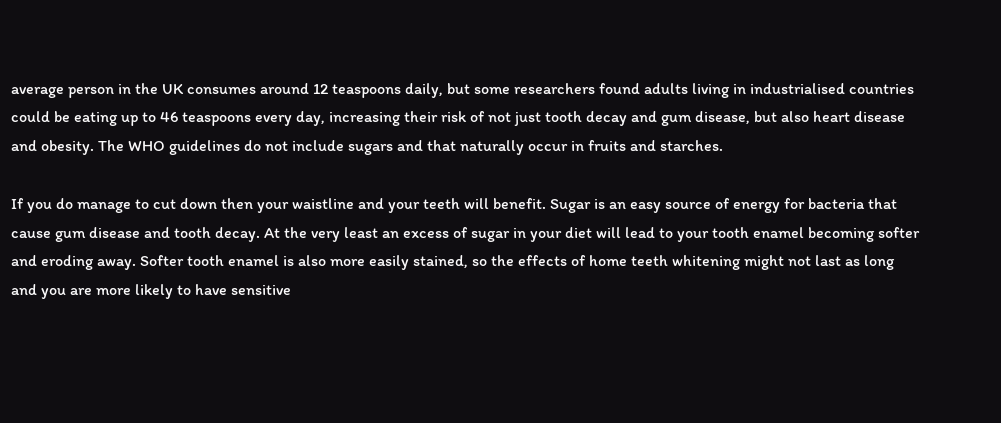average person in the UK consumes around 12 teaspoons daily, but some researchers found adults living in industrialised countries could be eating up to 46 teaspoons every day, increasing their risk of not just tooth decay and gum disease, but also heart disease and obesity. The WHO guidelines do not include sugars and that naturally occur in fruits and starches.

If you do manage to cut down then your waistline and your teeth will benefit. Sugar is an easy source of energy for bacteria that cause gum disease and tooth decay. At the very least an excess of sugar in your diet will lead to your tooth enamel becoming softer and eroding away. Softer tooth enamel is also more easily stained, so the effects of home teeth whitening might not last as long and you are more likely to have sensitive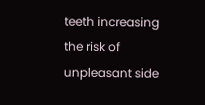teeth increasing the risk of unpleasant side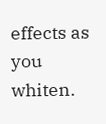effects as you whiten.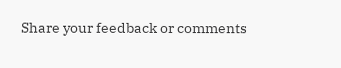Share your feedback or comments